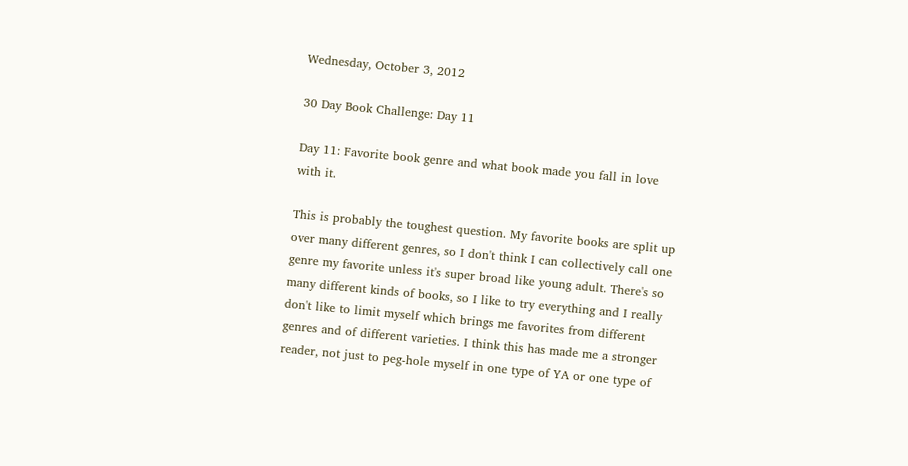Wednesday, October 3, 2012

30 Day Book Challenge: Day 11

Day 11: Favorite book genre and what book made you fall in love with it.

This is probably the toughest question. My favorite books are split up over many different genres, so I don't think I can collectively call one genre my favorite unless it's super broad like young adult. There's so many different kinds of books, so I like to try everything and I really don't like to limit myself which brings me favorites from different genres and of different varieties. I think this has made me a stronger reader, not just to peg-hole myself in one type of YA or one type of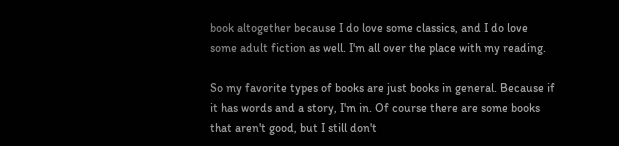book altogether because I do love some classics, and I do love some adult fiction as well. I'm all over the place with my reading.

So my favorite types of books are just books in general. Because if it has words and a story, I'm in. Of course there are some books that aren't good, but I still don't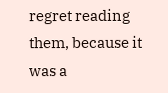regret reading them, because it was a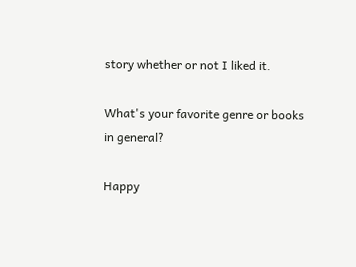story whether or not I liked it.

What's your favorite genre or books in general?

Happy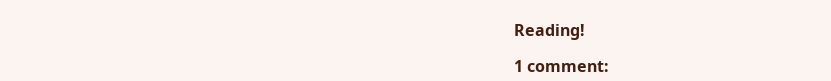Reading!

1 comment: